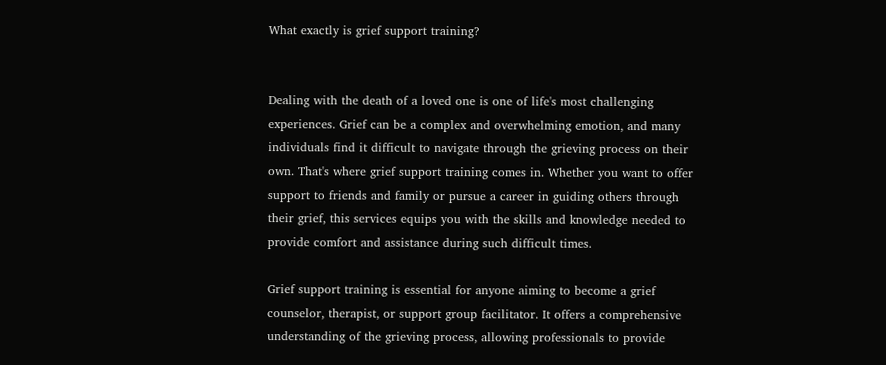What exactly is grief support training?


Dealing with the death of a loved one is one of life's most challenging experiences. Grief can be a complex and overwhelming emotion, and many individuals find it difficult to navigate through the grieving process on their own. That's where grief support training comes in. Whether you want to offer support to friends and family or pursue a career in guiding others through their grief, this services equips you with the skills and knowledge needed to provide comfort and assistance during such difficult times.

Grief support training is essential for anyone aiming to become a grief counselor, therapist, or support group facilitator. It offers a comprehensive understanding of the grieving process, allowing professionals to provide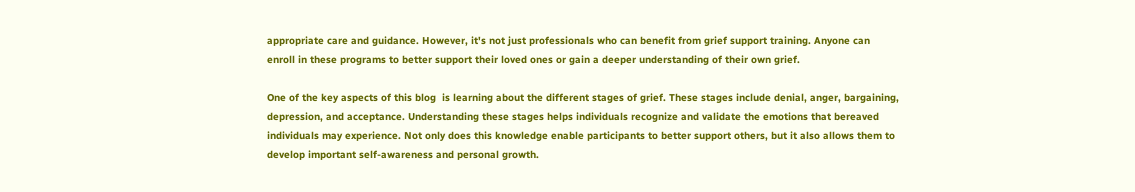appropriate care and guidance. However, it's not just professionals who can benefit from grief support training. Anyone can enroll in these programs to better support their loved ones or gain a deeper understanding of their own grief.

One of the key aspects of this blog  is learning about the different stages of grief. These stages include denial, anger, bargaining, depression, and acceptance. Understanding these stages helps individuals recognize and validate the emotions that bereaved individuals may experience. Not only does this knowledge enable participants to better support others, but it also allows them to develop important self-awareness and personal growth.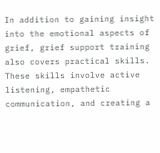In addition to gaining insight into the emotional aspects of grief, grief support training also covers practical skills. These skills involve active listening, empathetic communication, and creating a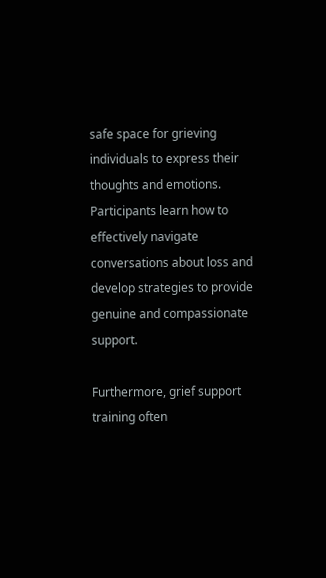safe space for grieving individuals to express their thoughts and emotions. Participants learn how to effectively navigate conversations about loss and develop strategies to provide genuine and compassionate support.

Furthermore, grief support training often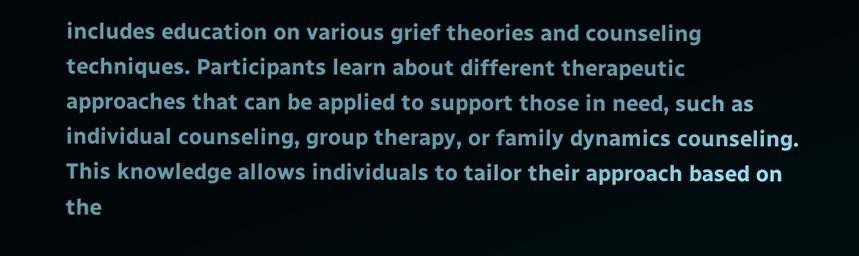includes education on various grief theories and counseling techniques. Participants learn about different therapeutic approaches that can be applied to support those in need, such as individual counseling, group therapy, or family dynamics counseling. This knowledge allows individuals to tailor their approach based on the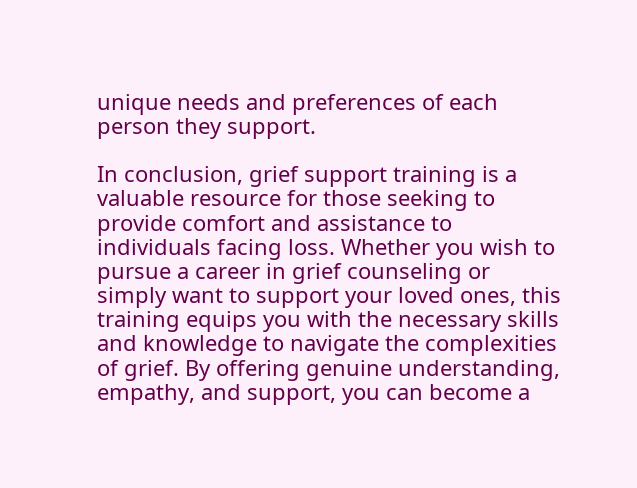unique needs and preferences of each person they support.

In conclusion, grief support training is a valuable resource for those seeking to provide comfort and assistance to individuals facing loss. Whether you wish to pursue a career in grief counseling or simply want to support your loved ones, this training equips you with the necessary skills and knowledge to navigate the complexities of grief. By offering genuine understanding, empathy, and support, you can become a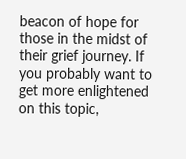beacon of hope for those in the midst of their grief journey. If you probably want to get more enlightened on this topic,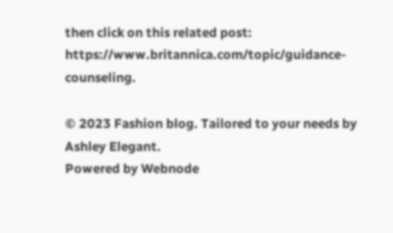then click on this related post:  https://www.britannica.com/topic/guidance-counseling.

© 2023 Fashion blog. Tailored to your needs by Ashley Elegant.
Powered by Webnode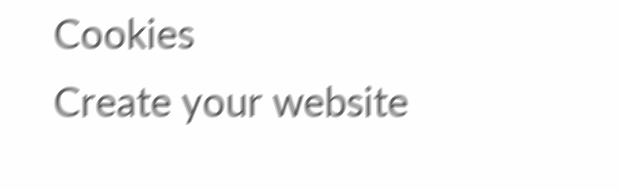Cookies
Create your website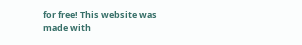for free! This website was made with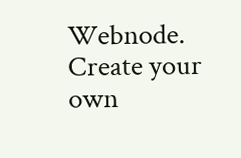Webnode. Create your own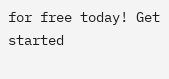for free today! Get started